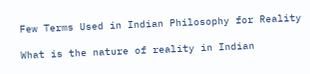Few Terms Used in Indian Philosophy for Reality

What is the nature of reality in Indian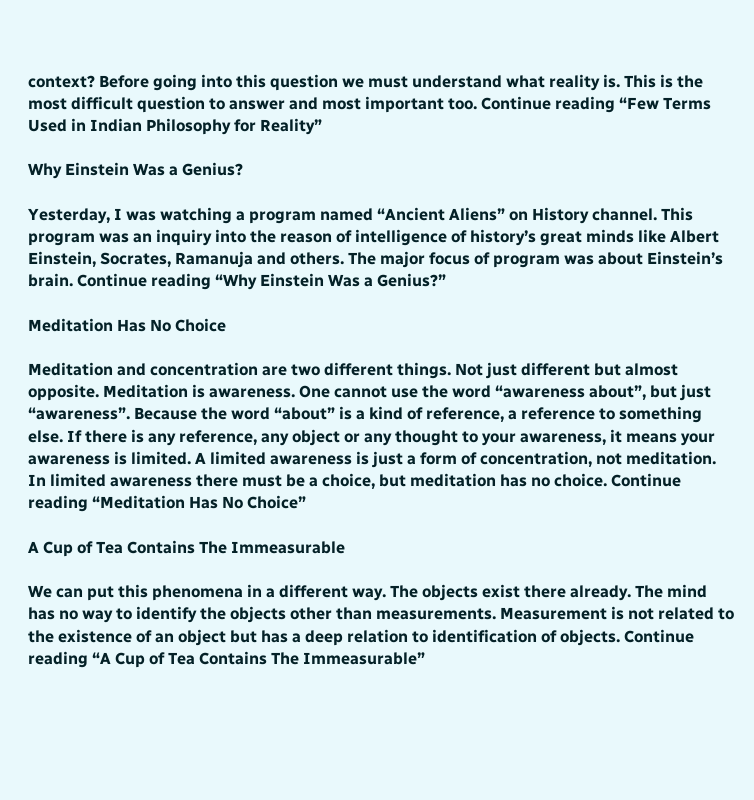context? Before going into this question we must understand what reality is. This is the most difficult question to answer and most important too. Continue reading “Few Terms Used in Indian Philosophy for Reality”

Why Einstein Was a Genius?

Yesterday, I was watching a program named “Ancient Aliens” on History channel. This program was an inquiry into the reason of intelligence of history’s great minds like Albert Einstein, Socrates, Ramanuja and others. The major focus of program was about Einstein’s brain. Continue reading “Why Einstein Was a Genius?”

Meditation Has No Choice

Meditation and concentration are two different things. Not just different but almost opposite. Meditation is awareness. One cannot use the word “awareness about”, but just “awareness”. Because the word “about” is a kind of reference, a reference to something else. If there is any reference, any object or any thought to your awareness, it means your awareness is limited. A limited awareness is just a form of concentration, not meditation. In limited awareness there must be a choice, but meditation has no choice. Continue reading “Meditation Has No Choice”

A Cup of Tea Contains The Immeasurable

We can put this phenomena in a different way. The objects exist there already. The mind has no way to identify the objects other than measurements. Measurement is not related to the existence of an object but has a deep relation to identification of objects. Continue reading “A Cup of Tea Contains The Immeasurable”